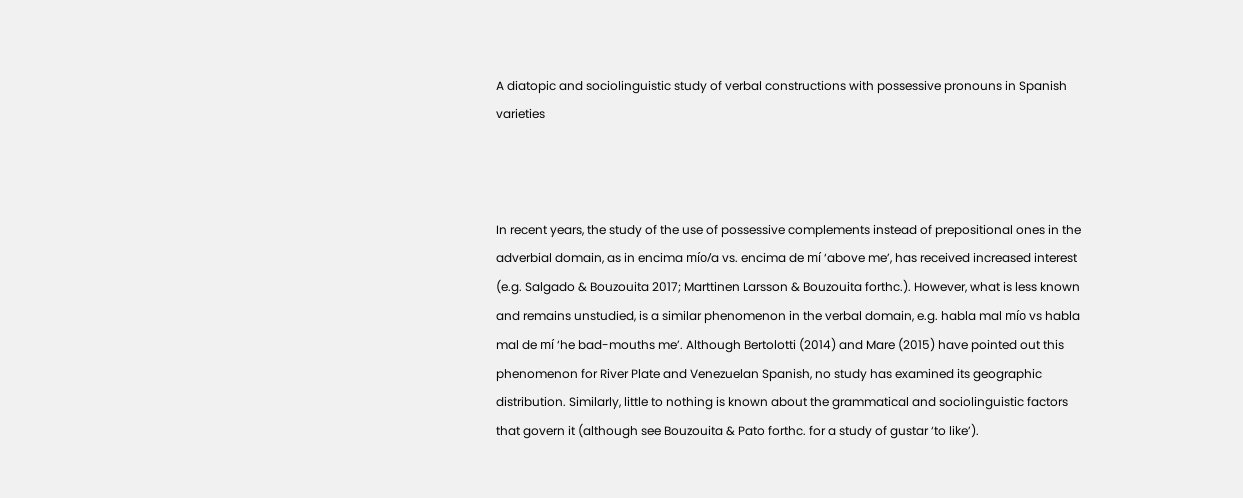A diatopic and sociolinguistic study of verbal constructions with possessive pronouns in Spanish varieties



In recent years, the study of the use of possessive complements instead of prepositional ones in the adverbial domain, as in encima mío/a vs. encima de mí ‘above me’, has received increased interest (e.g. Salgado & Bouzouita 2017; Marttinen Larsson & Bouzouita forthc.). However, what is less known and remains unstudied, is a similar phenomenon in the verbal domain, e.g. habla mal mío vs habla mal de mí ‘he bad-mouths me’. Although Bertolotti (2014) and Mare (2015) have pointed out this phenomenon for River Plate and Venezuelan Spanish, no study has examined its geographic distribution. Similarly, little to nothing is known about the grammatical and sociolinguistic factors that govern it (although see Bouzouita & Pato forthc. for a study of gustar ‘to like’).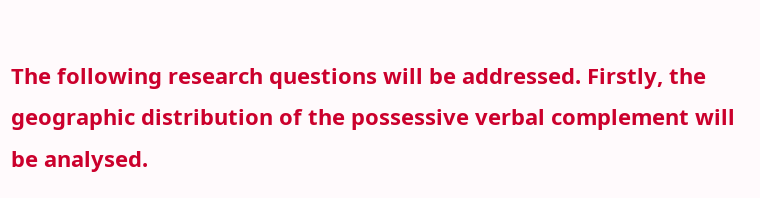The following research questions will be addressed. Firstly, the geographic distribution of the possessive verbal complement will be analysed.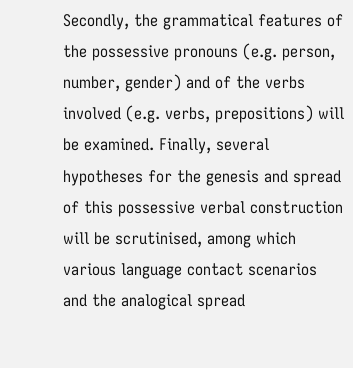Secondly, the grammatical features of the possessive pronouns (e.g. person, number, gender) and of the verbs involved (e.g. verbs, prepositions) will be examined. Finally, several hypotheses for the genesis and spread of this possessive verbal construction will be scrutinised, among which various language contact scenarios and the analogical spread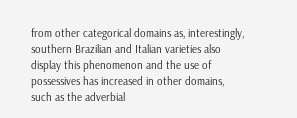from other categorical domains as, interestingly, southern Brazilian and Italian varieties also display this phenomenon and the use of possessives has increased in other domains, such as the adverbial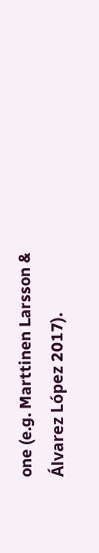one (e.g. Marttinen Larsson & Álvarez López 2017).